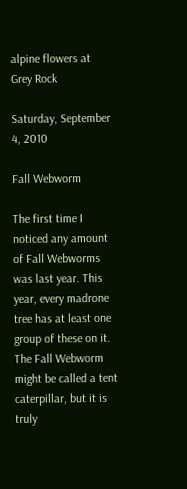alpine flowers at Grey Rock

Saturday, September 4, 2010

Fall Webworm

The first time I noticed any amount of Fall Webworms was last year. This year, every madrone tree has at least one group of these on it. The Fall Webworm might be called a tent caterpillar, but it is truly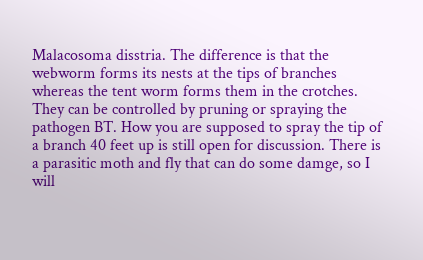Malacosoma disstria. The difference is that the webworm forms its nests at the tips of branches whereas the tent worm forms them in the crotches. They can be controlled by pruning or spraying the pathogen BT. How you are supposed to spray the tip of a branch 40 feet up is still open for discussion. There is a parasitic moth and fly that can do some damge, so I will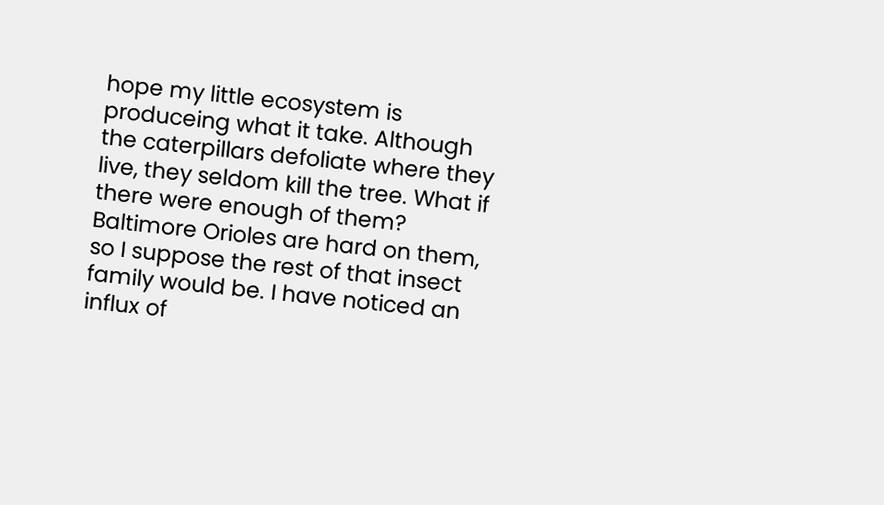hope my little ecosystem is produceing what it take. Although the caterpillars defoliate where they live, they seldom kill the tree. What if there were enough of them? Baltimore Orioles are hard on them, so I suppose the rest of that insect family would be. I have noticed an influx of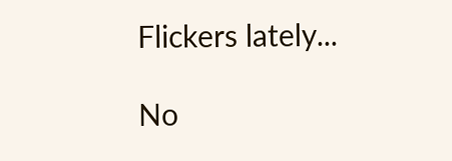Flickers lately...

No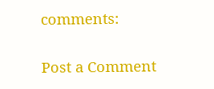comments:

Post a Comment